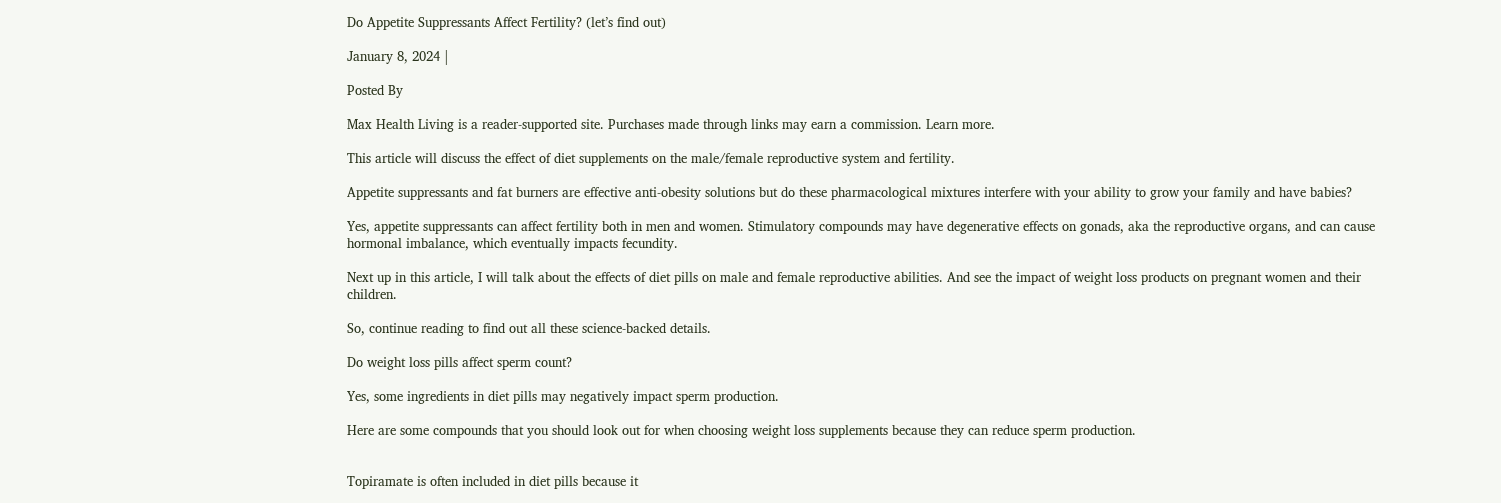Do Appetite Suppressants Affect Fertility? (let’s find out)

January 8, 2024 |

Posted By

Max Health Living is a reader-supported site. Purchases made through links may earn a commission. Learn more.

This article will discuss the effect of diet supplements on the male/female reproductive system and fertility.

Appetite suppressants and fat burners are effective anti-obesity solutions but do these pharmacological mixtures interfere with your ability to grow your family and have babies?

Yes, appetite suppressants can affect fertility both in men and women. Stimulatory compounds may have degenerative effects on gonads, aka the reproductive organs, and can cause hormonal imbalance, which eventually impacts fecundity.

Next up in this article, I will talk about the effects of diet pills on male and female reproductive abilities. And see the impact of weight loss products on pregnant women and their children.

So, continue reading to find out all these science-backed details.

Do weight loss pills affect sperm count?

Yes, some ingredients in diet pills may negatively impact sperm production.

Here are some compounds that you should look out for when choosing weight loss supplements because they can reduce sperm production.


Topiramate is often included in diet pills because it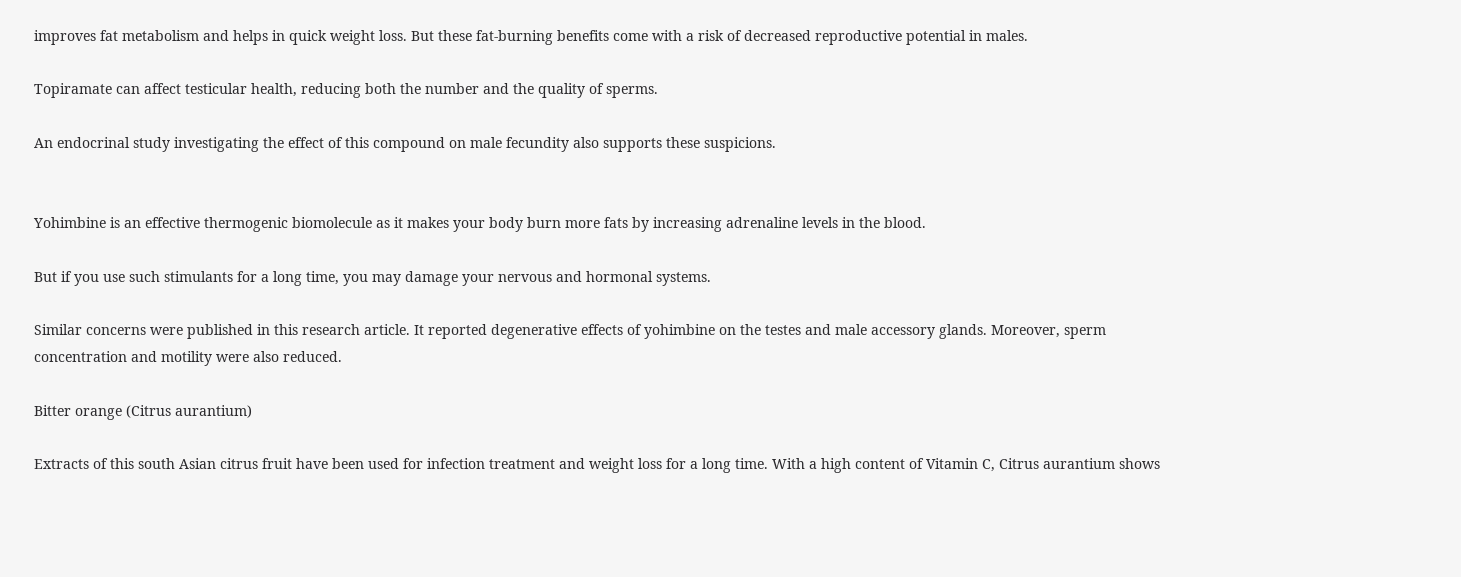improves fat metabolism and helps in quick weight loss. But these fat-burning benefits come with a risk of decreased reproductive potential in males.

Topiramate can affect testicular health, reducing both the number and the quality of sperms.

An endocrinal study investigating the effect of this compound on male fecundity also supports these suspicions.


Yohimbine is an effective thermogenic biomolecule as it makes your body burn more fats by increasing adrenaline levels in the blood.

But if you use such stimulants for a long time, you may damage your nervous and hormonal systems.

Similar concerns were published in this research article. It reported degenerative effects of yohimbine on the testes and male accessory glands. Moreover, sperm concentration and motility were also reduced.

Bitter orange (Citrus aurantium)

Extracts of this south Asian citrus fruit have been used for infection treatment and weight loss for a long time. With a high content of Vitamin C, Citrus aurantium shows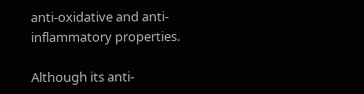anti-oxidative and anti-inflammatory properties.

Although its anti-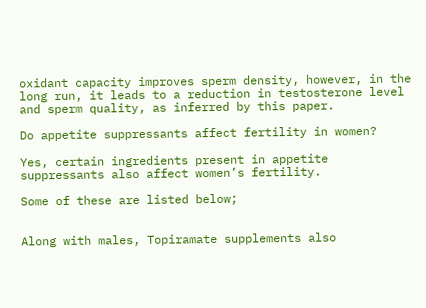oxidant capacity improves sperm density, however, in the long run, it leads to a reduction in testosterone level and sperm quality, as inferred by this paper.

Do appetite suppressants affect fertility in women?

Yes, certain ingredients present in appetite suppressants also affect women’s fertility.

Some of these are listed below;


Along with males, Topiramate supplements also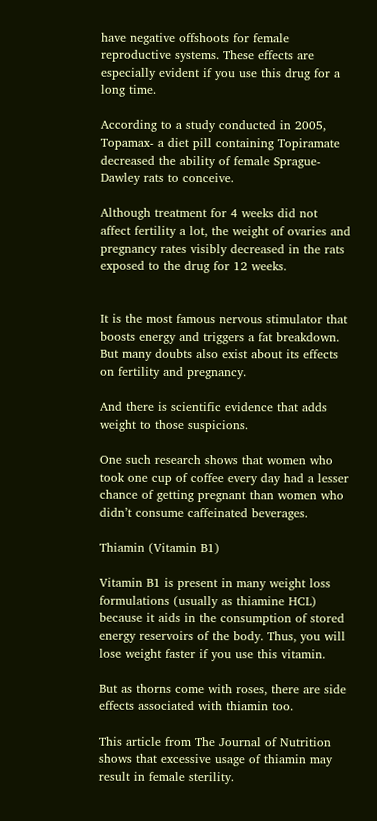have negative offshoots for female reproductive systems. These effects are especially evident if you use this drug for a long time.

According to a study conducted in 2005, Topamax- a diet pill containing Topiramate decreased the ability of female Sprague-Dawley rats to conceive.

Although treatment for 4 weeks did not affect fertility a lot, the weight of ovaries and pregnancy rates visibly decreased in the rats exposed to the drug for 12 weeks.


It is the most famous nervous stimulator that boosts energy and triggers a fat breakdown. But many doubts also exist about its effects on fertility and pregnancy.

And there is scientific evidence that adds weight to those suspicions.

One such research shows that women who took one cup of coffee every day had a lesser chance of getting pregnant than women who didn’t consume caffeinated beverages.

Thiamin (Vitamin B1)

Vitamin B1 is present in many weight loss formulations (usually as thiamine HCL) because it aids in the consumption of stored energy reservoirs of the body. Thus, you will lose weight faster if you use this vitamin.

But as thorns come with roses, there are side effects associated with thiamin too.

This article from The Journal of Nutrition shows that excessive usage of thiamin may result in female sterility.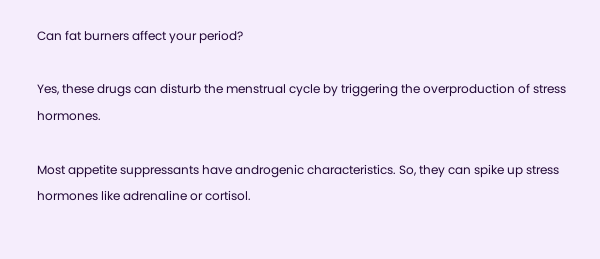Can fat burners affect your period?

Yes, these drugs can disturb the menstrual cycle by triggering the overproduction of stress hormones.

Most appetite suppressants have androgenic characteristics. So, they can spike up stress hormones like adrenaline or cortisol.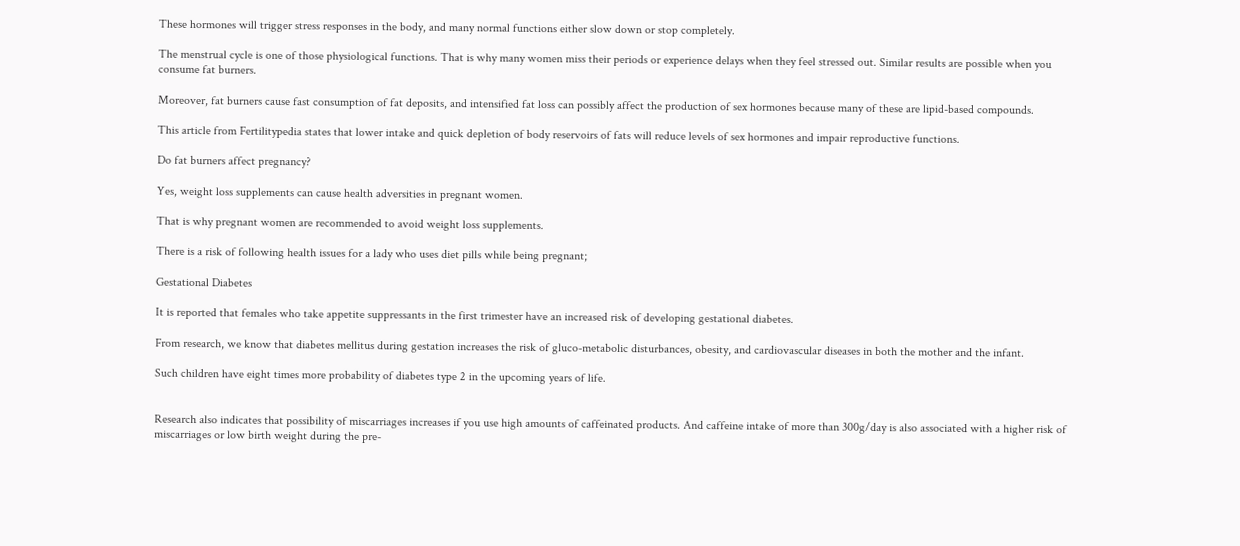These hormones will trigger stress responses in the body, and many normal functions either slow down or stop completely.

The menstrual cycle is one of those physiological functions. That is why many women miss their periods or experience delays when they feel stressed out. Similar results are possible when you consume fat burners.

Moreover, fat burners cause fast consumption of fat deposits, and intensified fat loss can possibly affect the production of sex hormones because many of these are lipid-based compounds.

This article from Fertilitypedia states that lower intake and quick depletion of body reservoirs of fats will reduce levels of sex hormones and impair reproductive functions.

Do fat burners affect pregnancy?

Yes, weight loss supplements can cause health adversities in pregnant women.

That is why pregnant women are recommended to avoid weight loss supplements.

There is a risk of following health issues for a lady who uses diet pills while being pregnant;

Gestational Diabetes

It is reported that females who take appetite suppressants in the first trimester have an increased risk of developing gestational diabetes.

From research, we know that diabetes mellitus during gestation increases the risk of gluco-metabolic disturbances, obesity, and cardiovascular diseases in both the mother and the infant.

Such children have eight times more probability of diabetes type 2 in the upcoming years of life.


Research also indicates that possibility of miscarriages increases if you use high amounts of caffeinated products. And caffeine intake of more than 300g/day is also associated with a higher risk of miscarriages or low birth weight during the pre-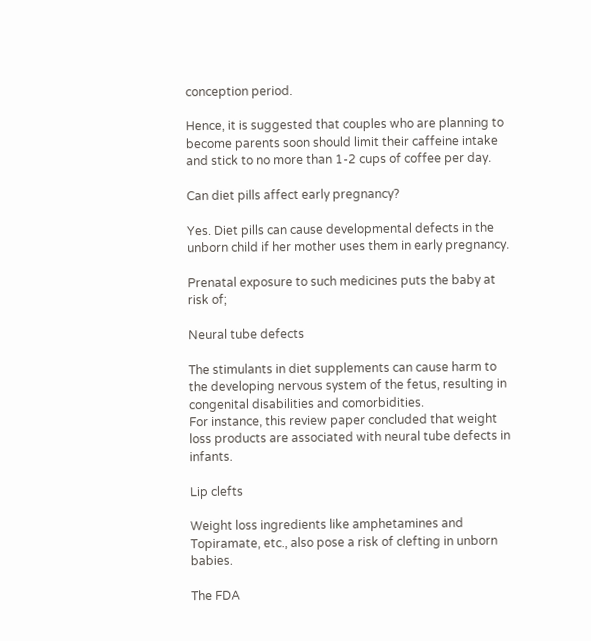conception period.

Hence, it is suggested that couples who are planning to become parents soon should limit their caffeine intake and stick to no more than 1-2 cups of coffee per day.

Can diet pills affect early pregnancy?

Yes. Diet pills can cause developmental defects in the unborn child if her mother uses them in early pregnancy.

Prenatal exposure to such medicines puts the baby at risk of;

Neural tube defects

The stimulants in diet supplements can cause harm to the developing nervous system of the fetus, resulting in congenital disabilities and comorbidities.
For instance, this review paper concluded that weight loss products are associated with neural tube defects in infants.

Lip clefts

Weight loss ingredients like amphetamines and Topiramate, etc., also pose a risk of clefting in unborn babies.

The FDA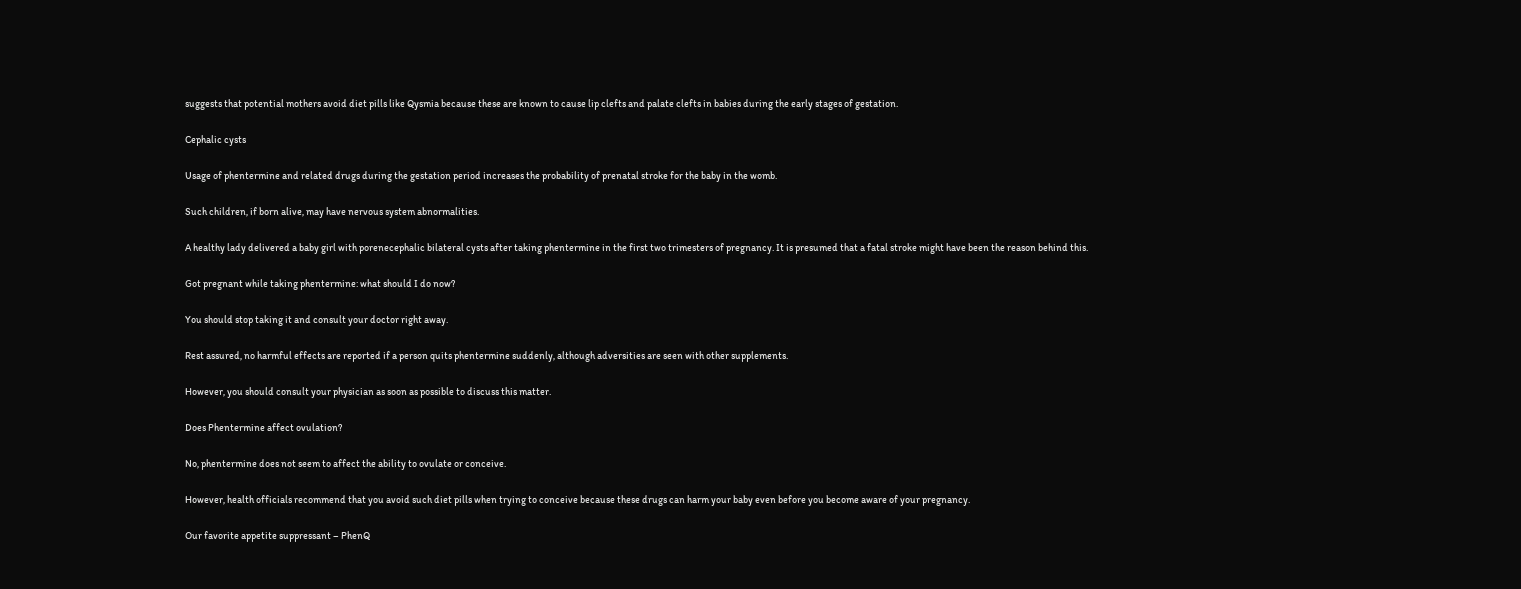suggests that potential mothers avoid diet pills like Qysmia because these are known to cause lip clefts and palate clefts in babies during the early stages of gestation.

Cephalic cysts

Usage of phentermine and related drugs during the gestation period increases the probability of prenatal stroke for the baby in the womb.

Such children, if born alive, may have nervous system abnormalities.

A healthy lady delivered a baby girl with porenecephalic bilateral cysts after taking phentermine in the first two trimesters of pregnancy. It is presumed that a fatal stroke might have been the reason behind this.

Got pregnant while taking phentermine: what should I do now?

You should stop taking it and consult your doctor right away.

Rest assured, no harmful effects are reported if a person quits phentermine suddenly, although adversities are seen with other supplements.

However, you should consult your physician as soon as possible to discuss this matter.

Does Phentermine affect ovulation?

No, phentermine does not seem to affect the ability to ovulate or conceive.

However, health officials recommend that you avoid such diet pills when trying to conceive because these drugs can harm your baby even before you become aware of your pregnancy.

Our favorite appetite suppressant – PhenQ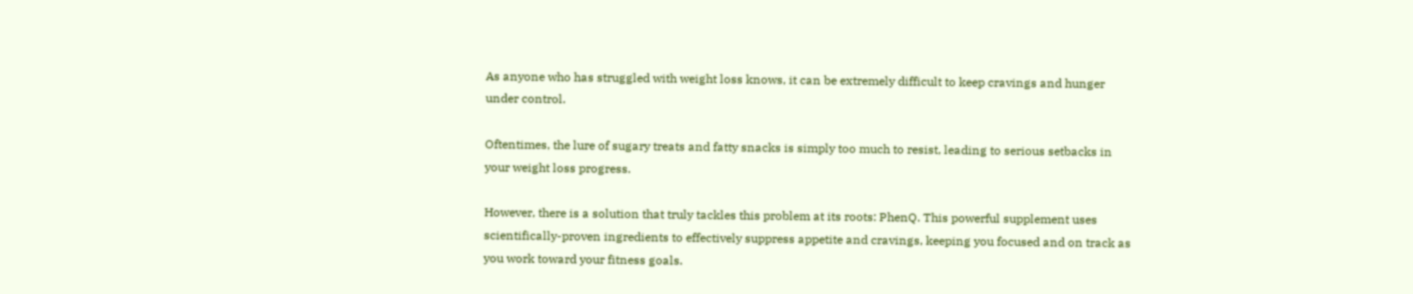As anyone who has struggled with weight loss knows, it can be extremely difficult to keep cravings and hunger under control.

Oftentimes, the lure of sugary treats and fatty snacks is simply too much to resist, leading to serious setbacks in your weight loss progress.

However, there is a solution that truly tackles this problem at its roots: PhenQ. This powerful supplement uses scientifically-proven ingredients to effectively suppress appetite and cravings, keeping you focused and on track as you work toward your fitness goals.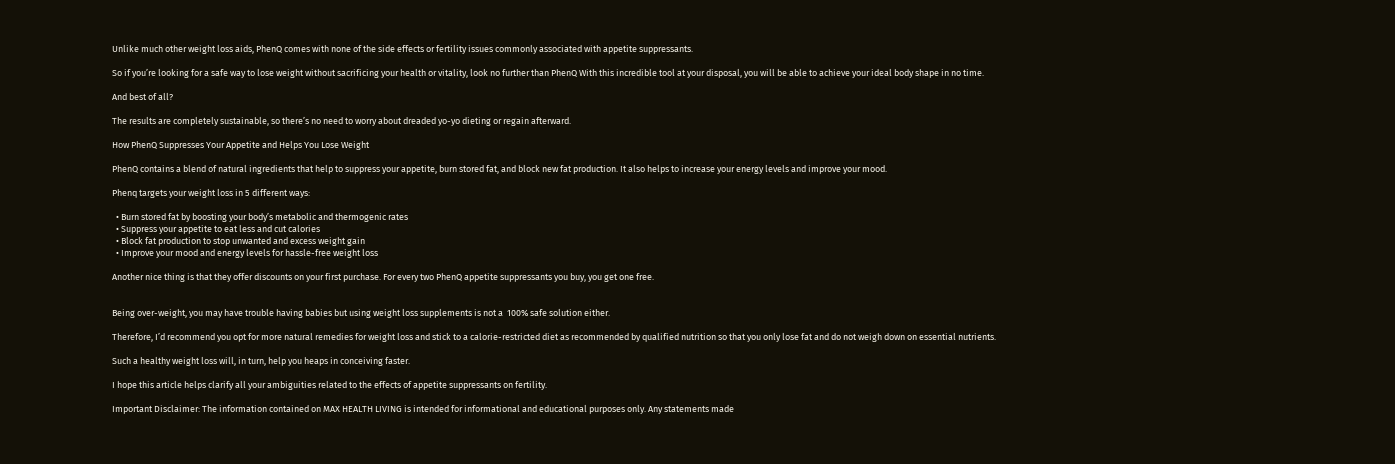Unlike much other weight loss aids, PhenQ comes with none of the side effects or fertility issues commonly associated with appetite suppressants.

So if you’re looking for a safe way to lose weight without sacrificing your health or vitality, look no further than PhenQ With this incredible tool at your disposal, you will be able to achieve your ideal body shape in no time.

And best of all?

The results are completely sustainable, so there’s no need to worry about dreaded yo-yo dieting or regain afterward.

How PhenQ Suppresses Your Appetite and Helps You Lose Weight

PhenQ contains a blend of natural ingredients that help to suppress your appetite, burn stored fat, and block new fat production. It also helps to increase your energy levels and improve your mood.

Phenq targets your weight loss in 5 different ways:

  • Burn stored fat by boosting your body’s metabolic and thermogenic rates
  • Suppress your appetite to eat less and cut calories
  • Block fat production to stop unwanted and excess weight gain
  • Improve your mood and energy levels for hassle-free weight loss

Another nice thing is that they offer discounts on your first purchase. For every two PhenQ appetite suppressants you buy, you get one free.


Being over-weight, you may have trouble having babies but using weight loss supplements is not a  100% safe solution either.

Therefore, I’d recommend you opt for more natural remedies for weight loss and stick to a calorie-restricted diet as recommended by qualified nutrition so that you only lose fat and do not weigh down on essential nutrients.

Such a healthy weight loss will, in turn, help you heaps in conceiving faster.

I hope this article helps clarify all your ambiguities related to the effects of appetite suppressants on fertility.

Important Disclaimer: The information contained on MAX HEALTH LIVING is intended for informational and educational purposes only. Any statements made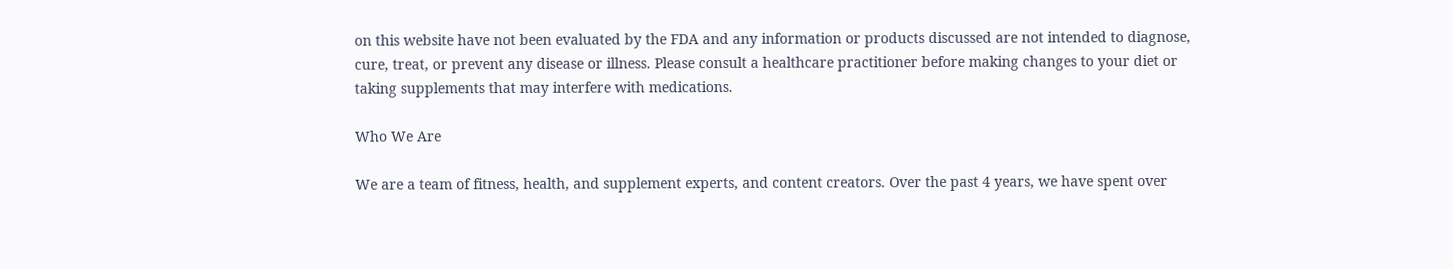on this website have not been evaluated by the FDA and any information or products discussed are not intended to diagnose, cure, treat, or prevent any disease or illness. Please consult a healthcare practitioner before making changes to your diet or taking supplements that may interfere with medications.

Who We Are

We are a team of fitness, health, and supplement experts, and content creators. Over the past 4 years, we have spent over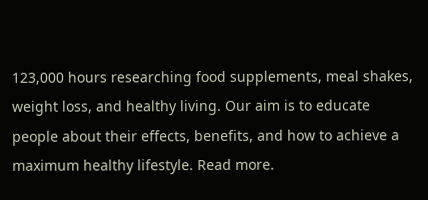123,000 hours researching food supplements, meal shakes, weight loss, and healthy living. Our aim is to educate people about their effects, benefits, and how to achieve a maximum healthy lifestyle. Read more.